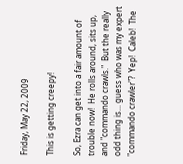Friday, May 22, 2009

This is getting creepy!

So, Ezra can get into a fair amount of trouble now!  He rolls around, sits up, and "commando crawls."  But the really odd thing is... guess who was my expert "commando crawler"?  Yep!  Caleb!  The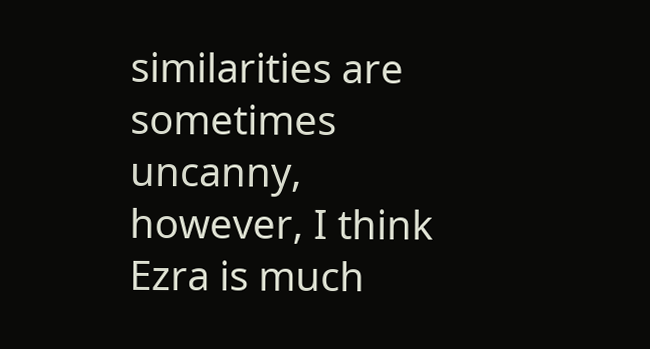similarities are sometimes uncanny, however, I think Ezra is much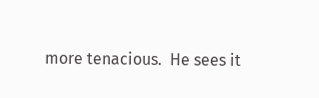more tenacious.  He sees it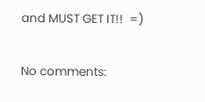and MUST GET IT!!  =)

No comments: